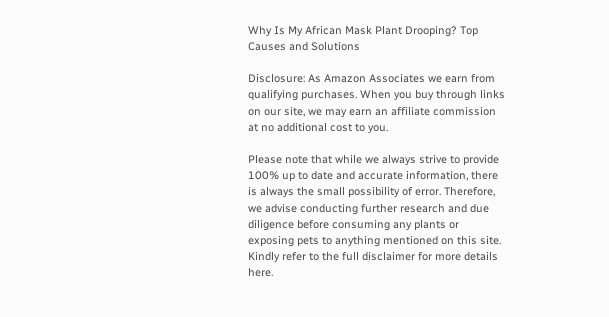Why Is My African Mask Plant Drooping? Top Causes and Solutions

Disclosure: As Amazon Associates we earn from qualifying purchases. When you buy through links on our site, we may earn an affiliate commission at no additional cost to you.

Please note that while we always strive to provide 100% up to date and accurate information, there is always the small possibility of error. Therefore, we advise conducting further research and due diligence before consuming any plants or exposing pets to anything mentioned on this site. Kindly refer to the full disclaimer for more details here.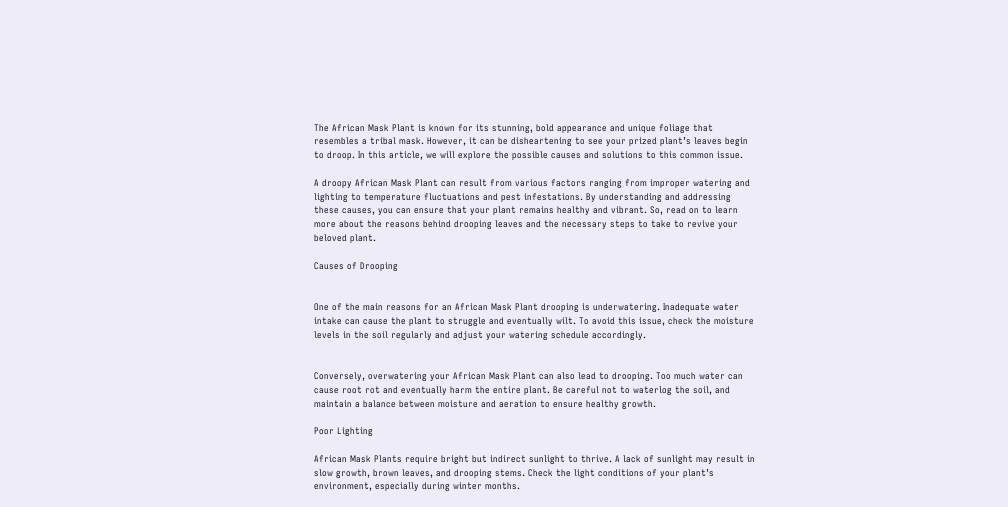The African Mask Plant is known for its stunning, bold appearance and unique foliage that resembles a tribal mask. However, it can be disheartening to see your prized plant’s leaves begin to droop. In this article, we will explore the possible causes and solutions to this common issue.

A droopy African Mask Plant can result from various factors ranging from improper watering and lighting to temperature fluctuations and pest infestations. By understanding and addressing these causes, you can ensure that your plant remains healthy and vibrant. So, read on to learn more about the reasons behind drooping leaves and the necessary steps to take to revive your beloved plant.

Causes of Drooping


One of the main reasons for an African Mask Plant drooping is underwatering. Inadequate water intake can cause the plant to struggle and eventually wilt. To avoid this issue, check the moisture levels in the soil regularly and adjust your watering schedule accordingly.


Conversely, overwatering your African Mask Plant can also lead to drooping. Too much water can cause root rot and eventually harm the entire plant. Be careful not to waterlog the soil, and maintain a balance between moisture and aeration to ensure healthy growth.

Poor Lighting

African Mask Plants require bright but indirect sunlight to thrive. A lack of sunlight may result in slow growth, brown leaves, and drooping stems. Check the light conditions of your plant’s environment, especially during winter months.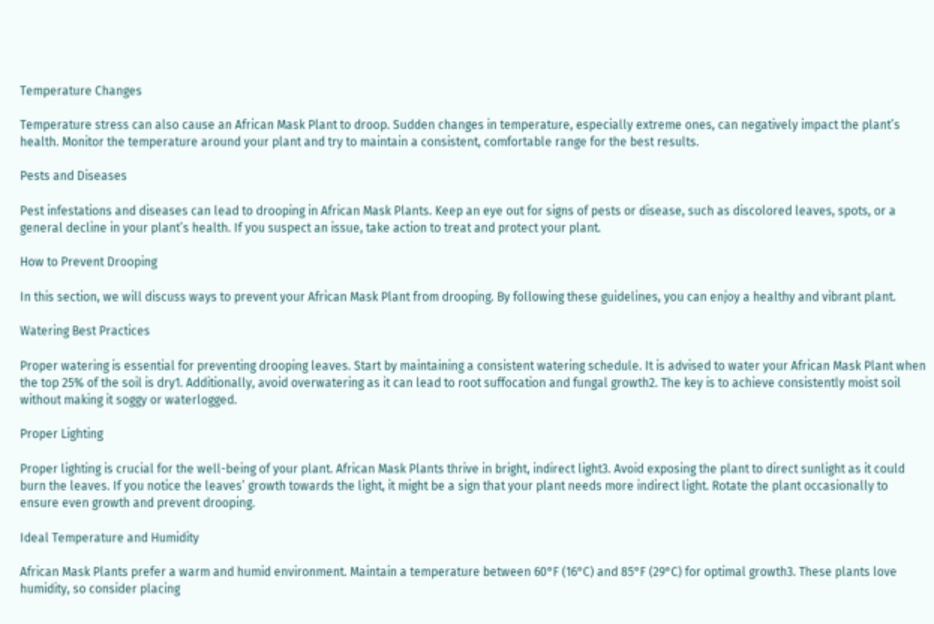Temperature Changes

Temperature stress can also cause an African Mask Plant to droop. Sudden changes in temperature, especially extreme ones, can negatively impact the plant’s health. Monitor the temperature around your plant and try to maintain a consistent, comfortable range for the best results.

Pests and Diseases

Pest infestations and diseases can lead to drooping in African Mask Plants. Keep an eye out for signs of pests or disease, such as discolored leaves, spots, or a general decline in your plant’s health. If you suspect an issue, take action to treat and protect your plant.

How to Prevent Drooping

In this section, we will discuss ways to prevent your African Mask Plant from drooping. By following these guidelines, you can enjoy a healthy and vibrant plant.

Watering Best Practices

Proper watering is essential for preventing drooping leaves. Start by maintaining a consistent watering schedule. It is advised to water your African Mask Plant when the top 25% of the soil is dry1. Additionally, avoid overwatering as it can lead to root suffocation and fungal growth2. The key is to achieve consistently moist soil without making it soggy or waterlogged.

Proper Lighting

Proper lighting is crucial for the well-being of your plant. African Mask Plants thrive in bright, indirect light3. Avoid exposing the plant to direct sunlight as it could burn the leaves. If you notice the leaves’ growth towards the light, it might be a sign that your plant needs more indirect light. Rotate the plant occasionally to ensure even growth and prevent drooping.

Ideal Temperature and Humidity

African Mask Plants prefer a warm and humid environment. Maintain a temperature between 60°F (16°C) and 85°F (29°C) for optimal growth3. These plants love humidity, so consider placing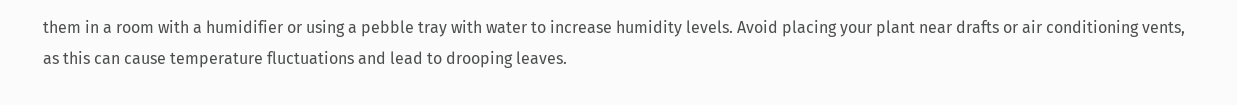them in a room with a humidifier or using a pebble tray with water to increase humidity levels. Avoid placing your plant near drafts or air conditioning vents, as this can cause temperature fluctuations and lead to drooping leaves.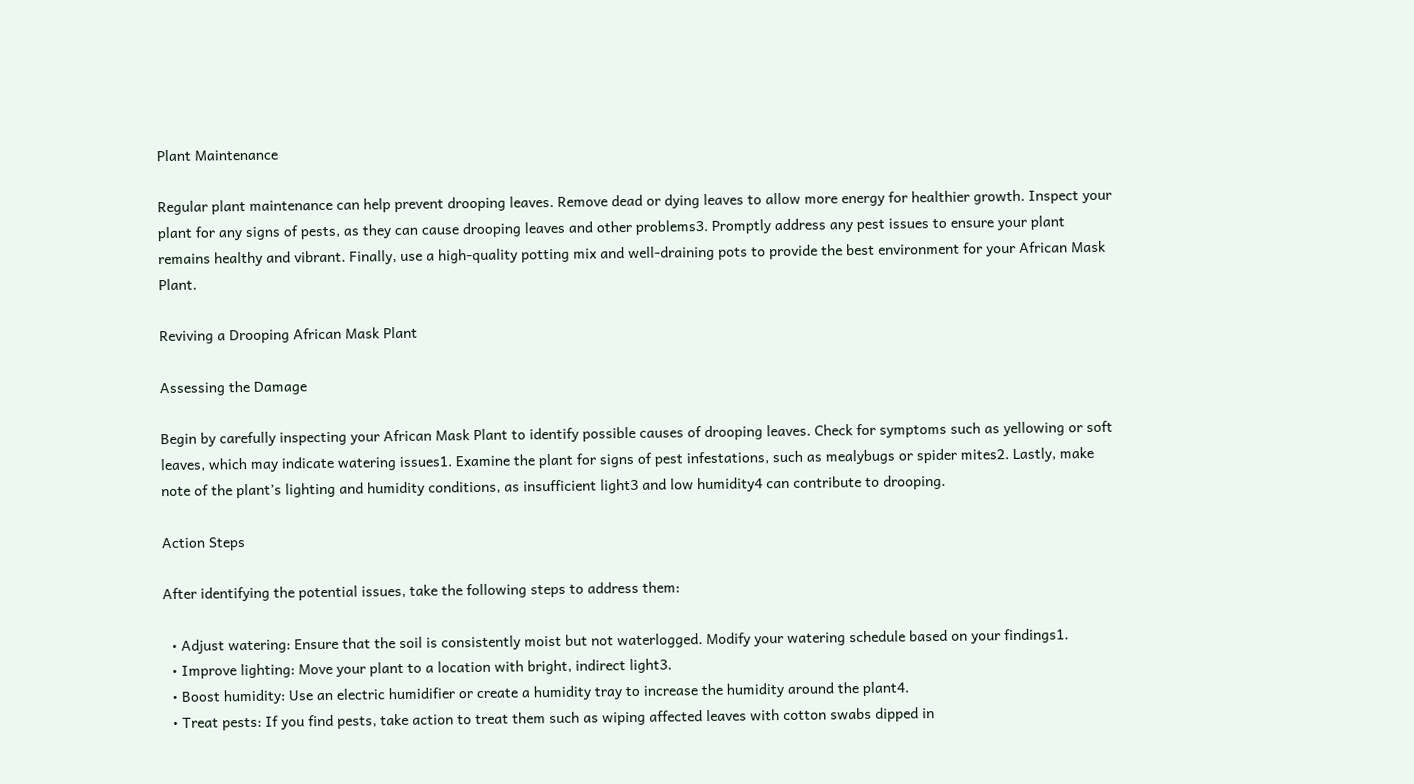Plant Maintenance

Regular plant maintenance can help prevent drooping leaves. Remove dead or dying leaves to allow more energy for healthier growth. Inspect your plant for any signs of pests, as they can cause drooping leaves and other problems3. Promptly address any pest issues to ensure your plant remains healthy and vibrant. Finally, use a high-quality potting mix and well-draining pots to provide the best environment for your African Mask Plant.

Reviving a Drooping African Mask Plant

Assessing the Damage

Begin by carefully inspecting your African Mask Plant to identify possible causes of drooping leaves. Check for symptoms such as yellowing or soft leaves, which may indicate watering issues1. Examine the plant for signs of pest infestations, such as mealybugs or spider mites2. Lastly, make note of the plant’s lighting and humidity conditions, as insufficient light3 and low humidity4 can contribute to drooping.

Action Steps

After identifying the potential issues, take the following steps to address them:

  • Adjust watering: Ensure that the soil is consistently moist but not waterlogged. Modify your watering schedule based on your findings1.
  • Improve lighting: Move your plant to a location with bright, indirect light3.
  • Boost humidity: Use an electric humidifier or create a humidity tray to increase the humidity around the plant4.
  • Treat pests: If you find pests, take action to treat them such as wiping affected leaves with cotton swabs dipped in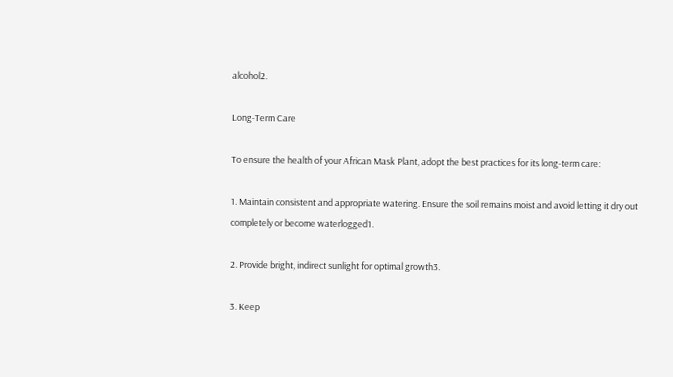alcohol2.

Long-Term Care

To ensure the health of your African Mask Plant, adopt the best practices for its long-term care:

1. Maintain consistent and appropriate watering. Ensure the soil remains moist and avoid letting it dry out completely or become waterlogged1.

2. Provide bright, indirect sunlight for optimal growth3.

3. Keep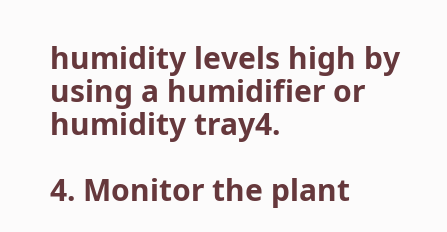humidity levels high by using a humidifier or humidity tray4.

4. Monitor the plant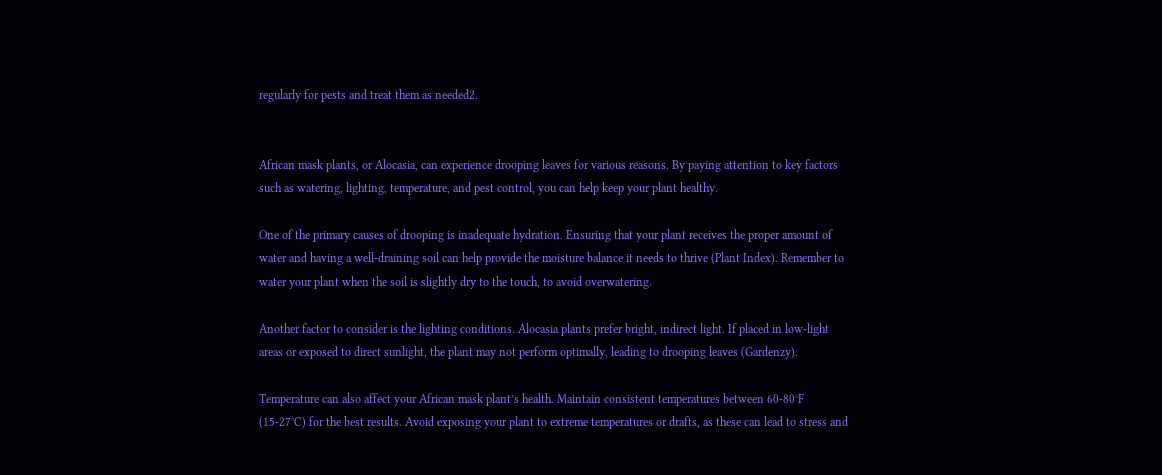regularly for pests and treat them as needed2.


African mask plants, or Alocasia, can experience drooping leaves for various reasons. By paying attention to key factors such as watering, lighting, temperature, and pest control, you can help keep your plant healthy.

One of the primary causes of drooping is inadequate hydration. Ensuring that your plant receives the proper amount of water and having a well-draining soil can help provide the moisture balance it needs to thrive (Plant Index). Remember to water your plant when the soil is slightly dry to the touch, to avoid overwatering.

Another factor to consider is the lighting conditions. Alocasia plants prefer bright, indirect light. If placed in low-light areas or exposed to direct sunlight, the plant may not perform optimally, leading to drooping leaves (Gardenzy).

Temperature can also affect your African mask plant’s health. Maintain consistent temperatures between 60-80°F (15-27°C) for the best results. Avoid exposing your plant to extreme temperatures or drafts, as these can lead to stress and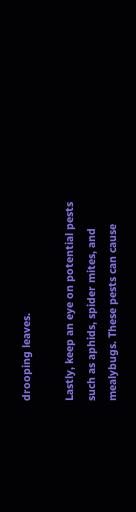drooping leaves.

Lastly, keep an eye on potential pests such as aphids, spider mites, and mealybugs. These pests can cause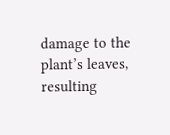damage to the plant’s leaves, resulting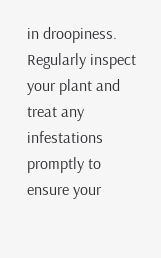in droopiness. Regularly inspect your plant and treat any infestations promptly to ensure your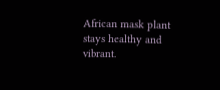African mask plant stays healthy and vibrant.